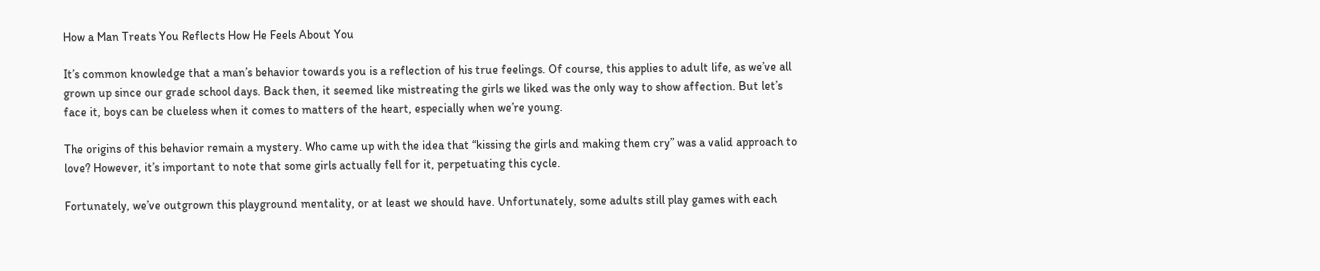How a Man Treats You Reflects How He Feels About You

It’s common knowledge that a man’s behavior towards you is a reflection of his true feelings. Of course, this applies to adult life, as we’ve all grown up since our grade school days. Back then, it seemed like mistreating the girls we liked was the only way to show affection. But let’s face it, boys can be clueless when it comes to matters of the heart, especially when we’re young.

The origins of this behavior remain a mystery. Who came up with the idea that “kissing the girls and making them cry” was a valid approach to love? However, it’s important to note that some girls actually fell for it, perpetuating this cycle.

Fortunately, we’ve outgrown this playground mentality, or at least we should have. Unfortunately, some adults still play games with each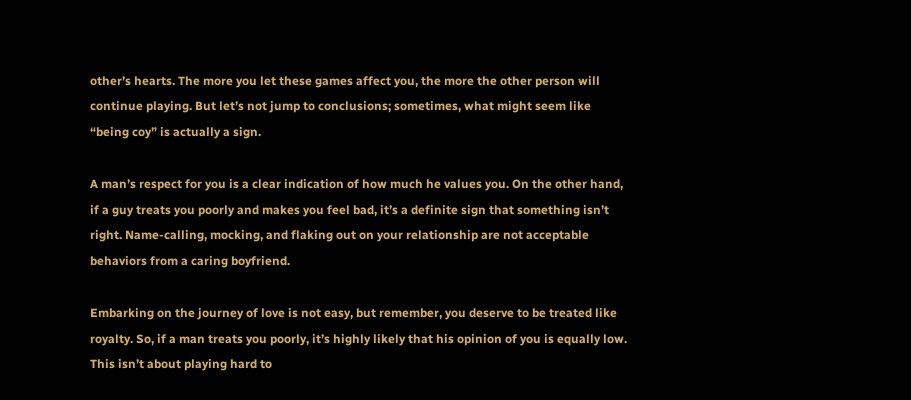other’s hearts. The more you let these games affect you, the more the other person will continue playing. But let’s not jump to conclusions; sometimes, what might seem like “being coy” is actually a sign.

A man’s respect for you is a clear indication of how much he values you. On the other hand, if a guy treats you poorly and makes you feel bad, it’s a definite sign that something isn’t right. Name-calling, mocking, and flaking out on your relationship are not acceptable behaviors from a caring boyfriend.

Embarking on the journey of love is not easy, but remember, you deserve to be treated like royalty. So, if a man treats you poorly, it’s highly likely that his opinion of you is equally low. This isn’t about playing hard to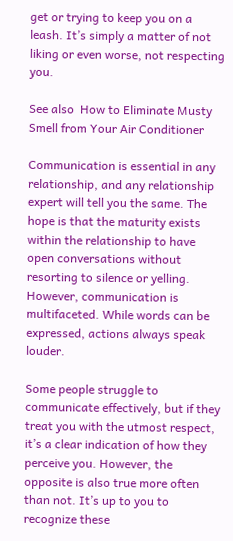get or trying to keep you on a leash. It’s simply a matter of not liking or even worse, not respecting you.

See also  How to Eliminate Musty Smell from Your Air Conditioner

Communication is essential in any relationship, and any relationship expert will tell you the same. The hope is that the maturity exists within the relationship to have open conversations without resorting to silence or yelling. However, communication is multifaceted. While words can be expressed, actions always speak louder.

Some people struggle to communicate effectively, but if they treat you with the utmost respect, it’s a clear indication of how they perceive you. However, the opposite is also true more often than not. It’s up to you to recognize these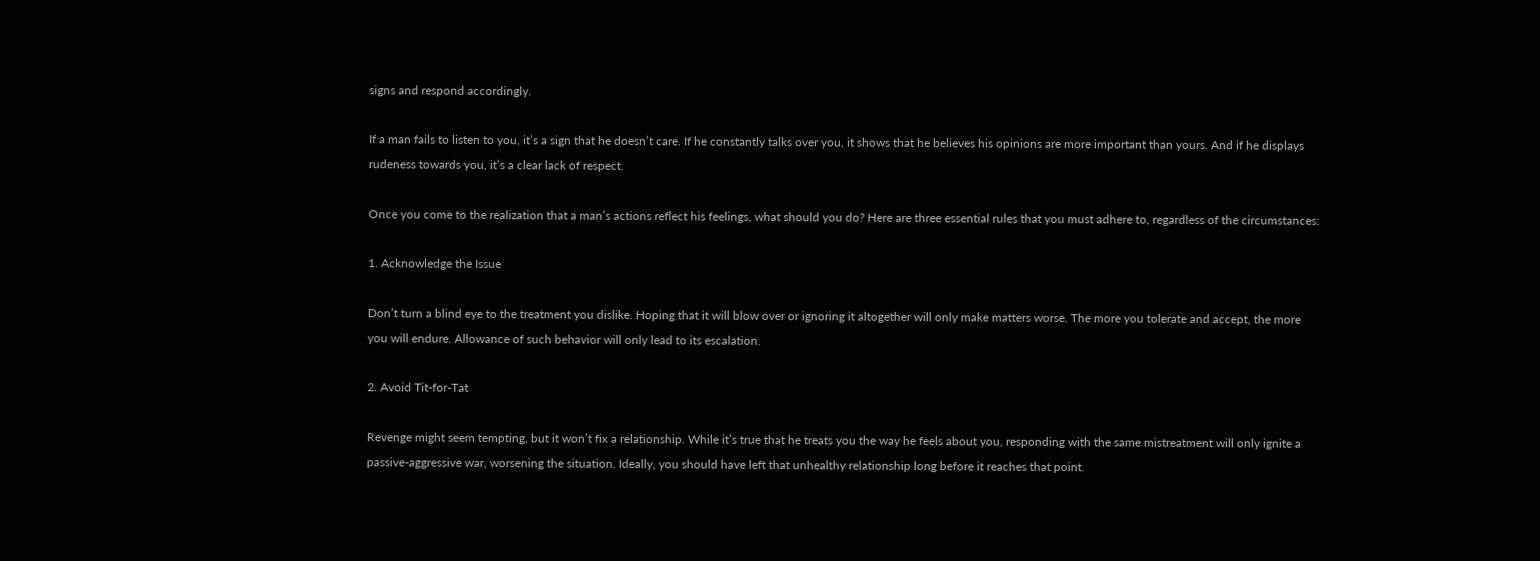signs and respond accordingly.

If a man fails to listen to you, it’s a sign that he doesn’t care. If he constantly talks over you, it shows that he believes his opinions are more important than yours. And if he displays rudeness towards you, it’s a clear lack of respect.

Once you come to the realization that a man’s actions reflect his feelings, what should you do? Here are three essential rules that you must adhere to, regardless of the circumstances:

1. Acknowledge the Issue

Don’t turn a blind eye to the treatment you dislike. Hoping that it will blow over or ignoring it altogether will only make matters worse. The more you tolerate and accept, the more you will endure. Allowance of such behavior will only lead to its escalation.

2. Avoid Tit-for-Tat

Revenge might seem tempting, but it won’t fix a relationship. While it’s true that he treats you the way he feels about you, responding with the same mistreatment will only ignite a passive-aggressive war, worsening the situation. Ideally, you should have left that unhealthy relationship long before it reaches that point.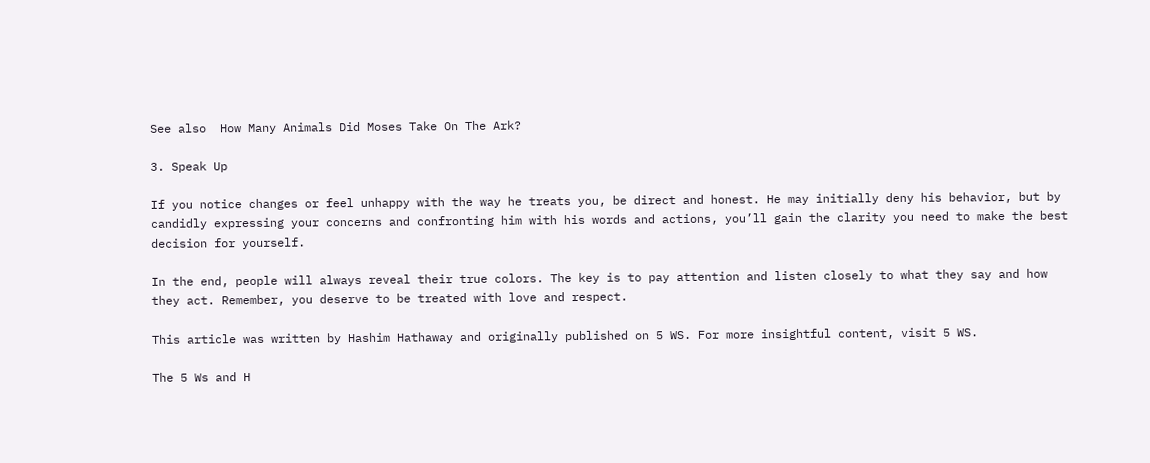See also  How Many Animals Did Moses Take On The Ark?

3. Speak Up

If you notice changes or feel unhappy with the way he treats you, be direct and honest. He may initially deny his behavior, but by candidly expressing your concerns and confronting him with his words and actions, you’ll gain the clarity you need to make the best decision for yourself.

In the end, people will always reveal their true colors. The key is to pay attention and listen closely to what they say and how they act. Remember, you deserve to be treated with love and respect.

This article was written by Hashim Hathaway and originally published on 5 WS. For more insightful content, visit 5 WS.

The 5 Ws and H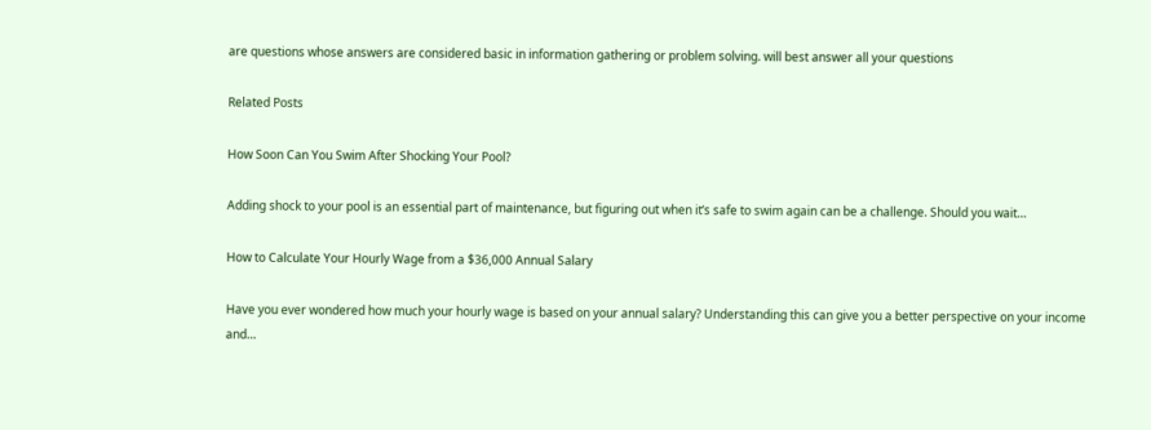are questions whose answers are considered basic in information gathering or problem solving. will best answer all your questions

Related Posts

How Soon Can You Swim After Shocking Your Pool?

Adding shock to your pool is an essential part of maintenance, but figuring out when it’s safe to swim again can be a challenge. Should you wait…

How to Calculate Your Hourly Wage from a $36,000 Annual Salary

Have you ever wondered how much your hourly wage is based on your annual salary? Understanding this can give you a better perspective on your income and…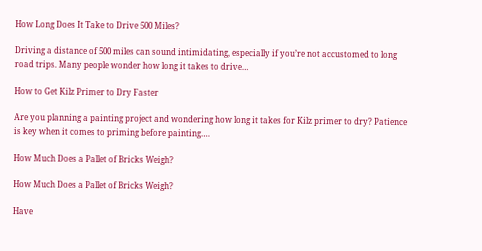How Long Does It Take to Drive 500 Miles?

Driving a distance of 500 miles can sound intimidating, especially if you’re not accustomed to long road trips. Many people wonder how long it takes to drive…

How to Get Kilz Primer to Dry Faster

Are you planning a painting project and wondering how long it takes for Kilz primer to dry? Patience is key when it comes to priming before painting….

How Much Does a Pallet of Bricks Weigh?

How Much Does a Pallet of Bricks Weigh?

Have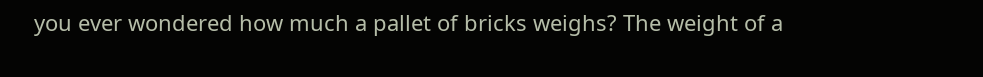you ever wondered how much a pallet of bricks weighs? The weight of a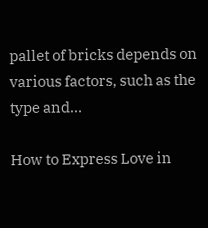pallet of bricks depends on various factors, such as the type and…

How to Express Love in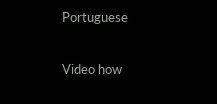Portuguese

Video how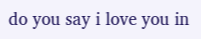do you say i love you in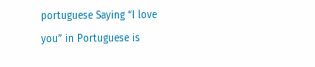portuguese Saying “I love you” in Portuguese is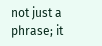not just a phrase; it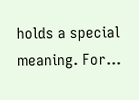holds a special meaning. For…